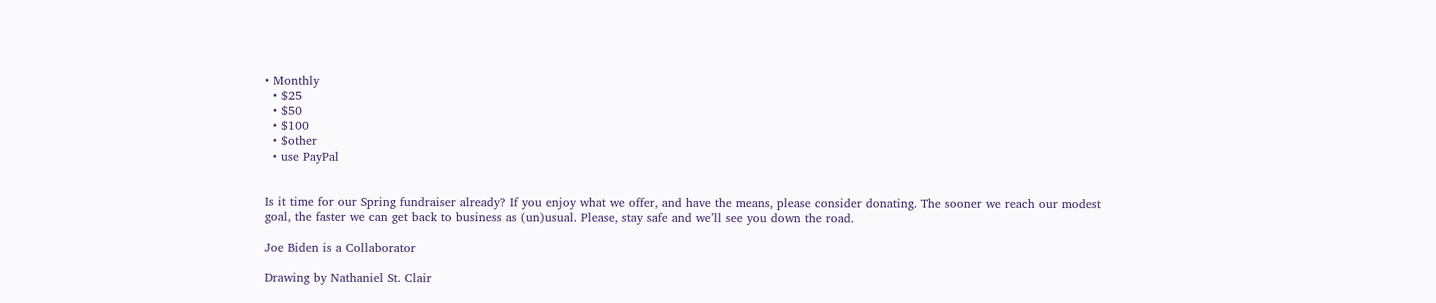• Monthly
  • $25
  • $50
  • $100
  • $other
  • use PayPal


Is it time for our Spring fundraiser already? If you enjoy what we offer, and have the means, please consider donating. The sooner we reach our modest goal, the faster we can get back to business as (un)usual. Please, stay safe and we’ll see you down the road.

Joe Biden is a Collaborator

Drawing by Nathaniel St. Clair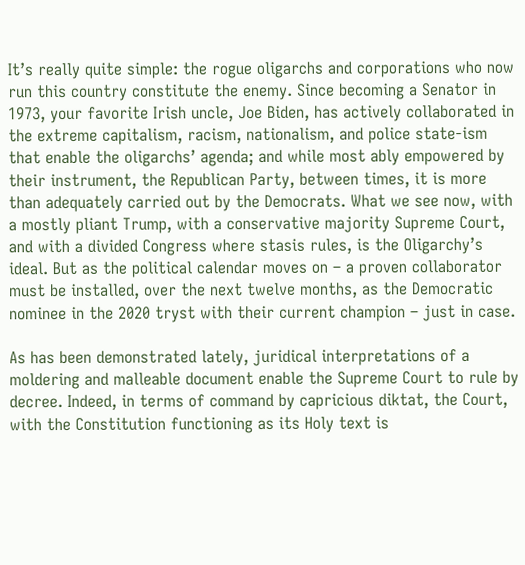It’s really quite simple: the rogue oligarchs and corporations who now run this country constitute the enemy. Since becoming a Senator in 1973, your favorite Irish uncle, Joe Biden, has actively collaborated in the extreme capitalism, racism, nationalism, and police state-ism that enable the oligarchs’ agenda; and while most ably empowered by their instrument, the Republican Party, between times, it is more than adequately carried out by the Democrats. What we see now, with a mostly pliant Trump, with a conservative majority Supreme Court, and with a divided Congress where stasis rules, is the Oligarchy’s ideal. But as the political calendar moves on – a proven collaborator must be installed, over the next twelve months, as the Democratic nominee in the 2020 tryst with their current champion – just in case.

As has been demonstrated lately, juridical interpretations of a moldering and malleable document enable the Supreme Court to rule by decree. Indeed, in terms of command by capricious diktat, the Court, with the Constitution functioning as its Holy text is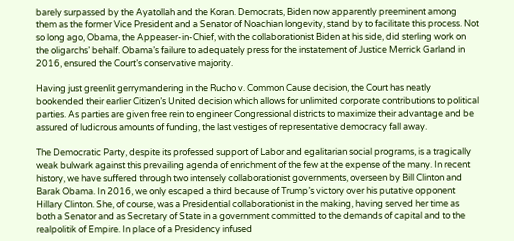barely surpassed by the Ayatollah and the Koran. Democrats, Biden now apparently preeminent among them as the former Vice President and a Senator of Noachian longevity, stand by to facilitate this process. Not so long ago, Obama, the Appeaser-in-Chief, with the collaborationist Biden at his side, did sterling work on the oligarchs’ behalf. Obama’s failure to adequately press for the instatement of Justice Merrick Garland in 2016, ensured the Court’s conservative majority.

Having just greenlit gerrymandering in the Rucho v. Common Cause decision, the Court has neatly bookended their earlier Citizen’s United decision which allows for unlimited corporate contributions to political parties. As parties are given free rein to engineer Congressional districts to maximize their advantage and be assured of ludicrous amounts of funding, the last vestiges of representative democracy fall away.

The Democratic Party, despite its professed support of Labor and egalitarian social programs, is a tragically weak bulwark against this prevailing agenda of enrichment of the few at the expense of the many. In recent history, we have suffered through two intensely collaborationist governments, overseen by Bill Clinton and Barak Obama. In 2016, we only escaped a third because of Trump’s victory over his putative opponent Hillary Clinton. She, of course, was a Presidential collaborationist in the making, having served her time as both a Senator and as Secretary of State in a government committed to the demands of capital and to the realpolitik of Empire. In place of a Presidency infused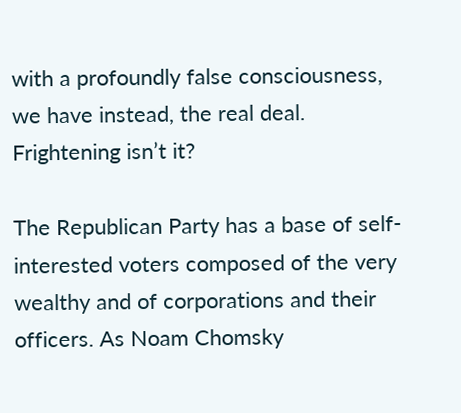with a profoundly false consciousness, we have instead, the real deal. Frightening isn’t it?

The Republican Party has a base of self-interested voters composed of the very wealthy and of corporations and their officers. As Noam Chomsky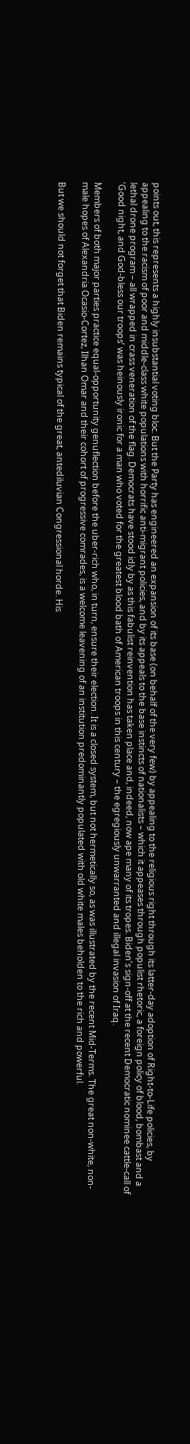points out, this represents a highly insubstantial voting bloc. But the Party has engineered an expansion of its base (on behalf of the very few) by appealing to the religious right through its latter-day adoption of Right-to-Life policies, by appealing to the racism of poor and middle-class white populations with horrific anti-migrant policies, and by its appeals to the base instincts of nationalists – which it appeases through populist rhetoric, a foreign policy of blood, bombast and a lethal drone program – all wrapped in crass veneration of the flag. Democrats have stood idly by as this fabulist reinvention has taken place and, indeed, now ape many of its tropes. Biden’s sign-off at the recent Democratic nominee cattle-call of ‘Good night, and God-bless our troops’ was heinously ironic for a man who voted for the greatest blood bath of American troops in this century – the egregiously unwarranted and illegal invasion of Iraq.

Members of both major parties practice equal-opportunity genuflection before the uber-rich who, in turn, ensure their election. It is a closed system, but not hermetically so, as was illustrated by the recent Mid-Terms. The great non-white, non-male hopes of Alexandria Ocasio-Cortez, Ilhan Omar and their cohort of progressive comrades, is a welcome leavening of an institution predominantly populated with old white males beholden to the rich and powerful.

But we should not forget that Biden remains typical of the great, antediluvian Congressional horde. His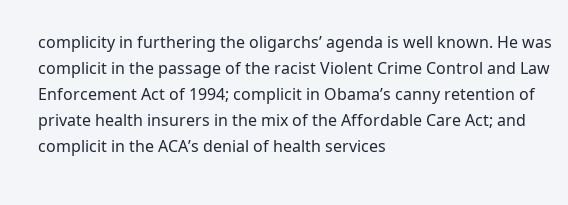complicity in furthering the oligarchs’ agenda is well known. He was complicit in the passage of the racist Violent Crime Control and Law Enforcement Act of 1994; complicit in Obama’s canny retention of private health insurers in the mix of the Affordable Care Act; and complicit in the ACA’s denial of health services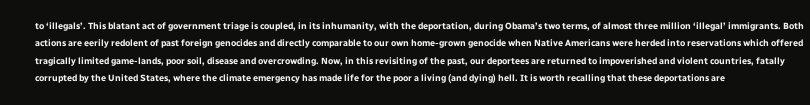to ‘illegals’. This blatant act of government triage is coupled, in its inhumanity, with the deportation, during Obama’s two terms, of almost three million ‘illegal’ immigrants. Both actions are eerily redolent of past foreign genocides and directly comparable to our own home-grown genocide when Native Americans were herded into reservations which offered tragically limited game-lands, poor soil, disease and overcrowding. Now, in this revisiting of the past, our deportees are returned to impoverished and violent countries, fatally corrupted by the United States, where the climate emergency has made life for the poor a living (and dying) hell. It is worth recalling that these deportations are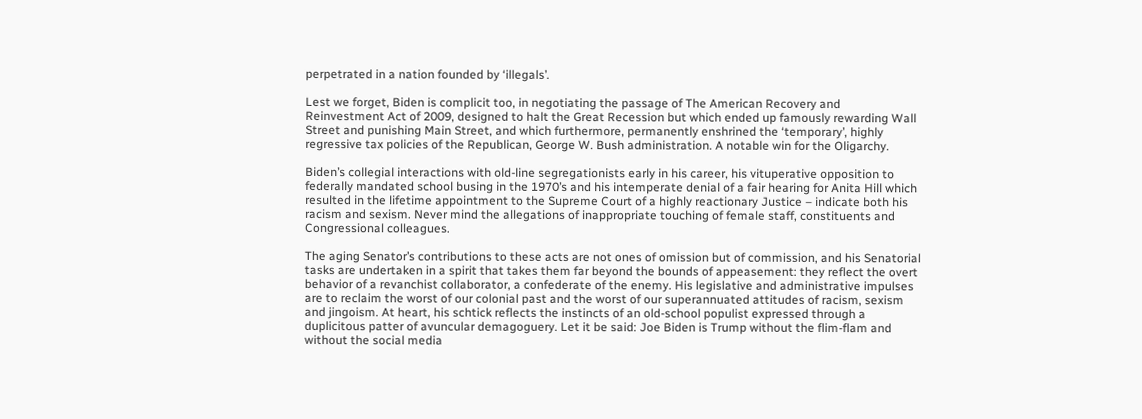perpetrated in a nation founded by ‘illegals’.

Lest we forget, Biden is complicit too, in negotiating the passage of The American Recovery and Reinvestment Act of 2009, designed to halt the Great Recession but which ended up famously rewarding Wall Street and punishing Main Street, and which furthermore, permanently enshrined the ‘temporary’, highly regressive tax policies of the Republican, George W. Bush administration. A notable win for the Oligarchy.

Biden’s collegial interactions with old-line segregationists early in his career, his vituperative opposition to federally mandated school busing in the 1970’s and his intemperate denial of a fair hearing for Anita Hill which resulted in the lifetime appointment to the Supreme Court of a highly reactionary Justice – indicate both his racism and sexism. Never mind the allegations of inappropriate touching of female staff, constituents and Congressional colleagues.

The aging Senator’s contributions to these acts are not ones of omission but of commission, and his Senatorial tasks are undertaken in a spirit that takes them far beyond the bounds of appeasement: they reflect the overt behavior of a revanchist collaborator, a confederate of the enemy. His legislative and administrative impulses are to reclaim the worst of our colonial past and the worst of our superannuated attitudes of racism, sexism and jingoism. At heart, his schtick reflects the instincts of an old-school populist expressed through a duplicitous patter of avuncular demagoguery. Let it be said: Joe Biden is Trump without the flim-flam and without the social media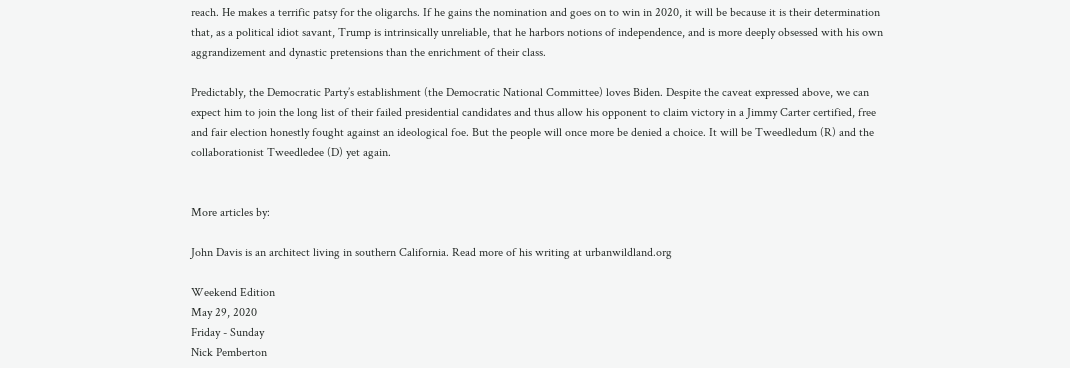reach. He makes a terrific patsy for the oligarchs. If he gains the nomination and goes on to win in 2020, it will be because it is their determination that, as a political idiot savant, Trump is intrinsically unreliable, that he harbors notions of independence, and is more deeply obsessed with his own aggrandizement and dynastic pretensions than the enrichment of their class.

Predictably, the Democratic Party’s establishment (the Democratic National Committee) loves Biden. Despite the caveat expressed above, we can expect him to join the long list of their failed presidential candidates and thus allow his opponent to claim victory in a Jimmy Carter certified, free and fair election honestly fought against an ideological foe. But the people will once more be denied a choice. It will be Tweedledum (R) and the collaborationist Tweedledee (D) yet again.


More articles by:

John Davis is an architect living in southern California. Read more of his writing at urbanwildland.org

Weekend Edition
May 29, 2020
Friday - Sunday
Nick Pemberton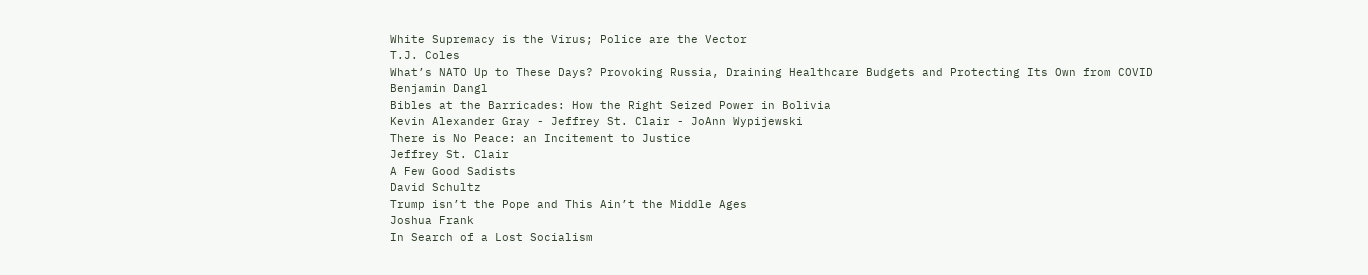White Supremacy is the Virus; Police are the Vector
T.J. Coles
What’s NATO Up to These Days? Provoking Russia, Draining Healthcare Budgets and Protecting Its Own from COVID
Benjamin Dangl
Bibles at the Barricades: How the Right Seized Power in Bolivia
Kevin Alexander Gray - Jeffrey St. Clair - JoAnn Wypijewski
There is No Peace: an Incitement to Justice
Jeffrey St. Clair
A Few Good Sadists
David Schultz
Trump isn’t the Pope and This Ain’t the Middle Ages
Joshua Frank
In Search of a Lost Socialism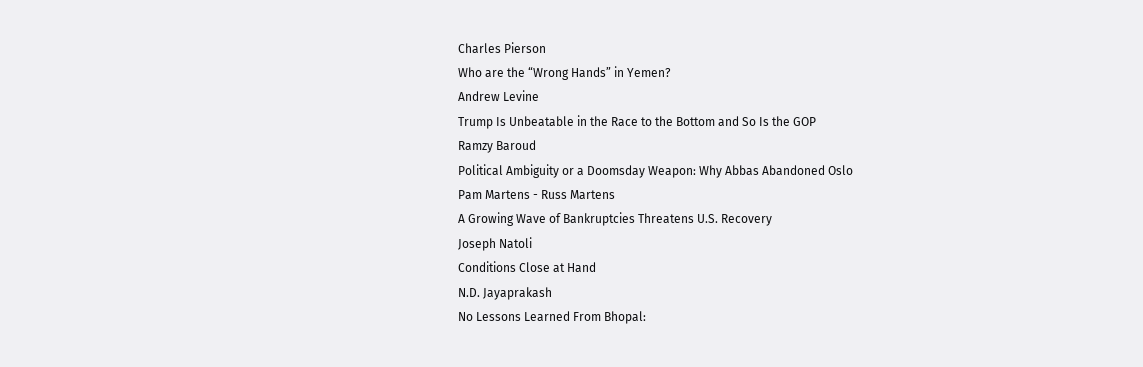Charles Pierson
Who are the “Wrong Hands” in Yemen?
Andrew Levine
Trump Is Unbeatable in the Race to the Bottom and So Is the GOP
Ramzy Baroud
Political Ambiguity or a Doomsday Weapon: Why Abbas Abandoned Oslo
Pam Martens - Russ Martens
A Growing Wave of Bankruptcies Threatens U.S. Recovery
Joseph Natoli
Conditions Close at Hand
N.D. Jayaprakash
No Lessons Learned From Bhopal: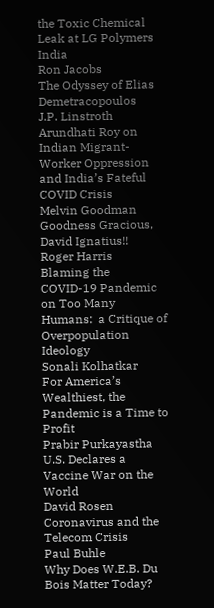the Toxic Chemical Leak at LG Polymers India
Ron Jacobs
The Odyssey of Elias Demetracopoulos
J.P. Linstroth
Arundhati Roy on Indian Migrant-Worker Oppression and India’s Fateful COVID Crisis
Melvin Goodman
Goodness Gracious, David Ignatius!!
Roger Harris
Blaming the COVID-19 Pandemic on Too Many Humans:  a Critique of Overpopulation Ideology
Sonali Kolhatkar
For America’s Wealthiest, the Pandemic is a Time to Profit
Prabir Purkayastha
U.S. Declares a Vaccine War on the World
David Rosen
Coronavirus and the Telecom Crisis
Paul Buhle
Why Does W.E.B. Du Bois Matter Today?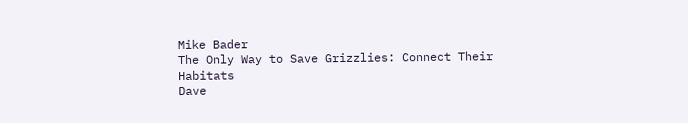Mike Bader
The Only Way to Save Grizzlies: Connect Their Habitats
Dave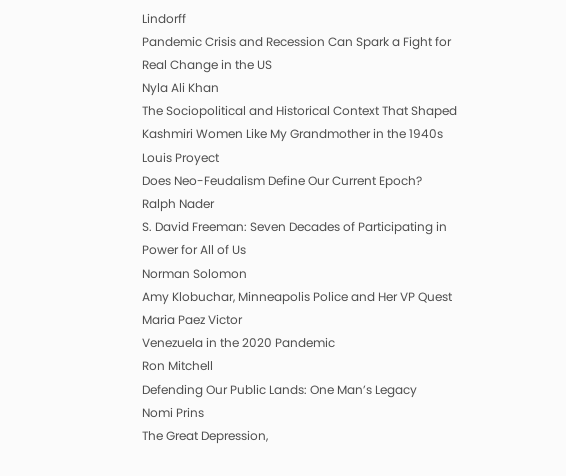Lindorff
Pandemic Crisis and Recession Can Spark a Fight for Real Change in the US
Nyla Ali Khan
The Sociopolitical and Historical Context That Shaped Kashmiri Women Like My Grandmother in the 1940s
Louis Proyect
Does Neo-Feudalism Define Our Current Epoch?
Ralph Nader
S. David Freeman: Seven Decades of Participating in Power for All of Us
Norman Solomon
Amy Klobuchar, Minneapolis Police and Her VP Quest
Maria Paez Victor
Venezuela in the 2020 Pandemic
Ron Mitchell
Defending Our Public Lands: One Man’s Legacy
Nomi Prins
The Great Depression,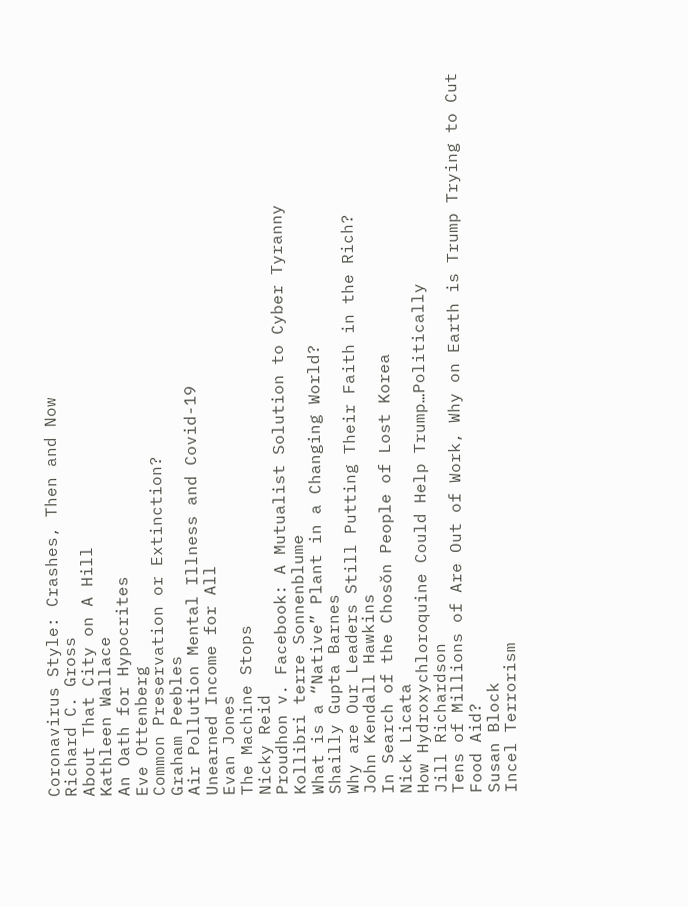Coronavirus Style: Crashes, Then and Now
Richard C. Gross
About That City on A Hill
Kathleen Wallace
An Oath for Hypocrites
Eve Ottenberg
Common Preservation or Extinction?
Graham Peebles
Air Pollution Mental Illness and Covid-19
Unearned Income for All
Evan Jones
The Machine Stops
Nicky Reid
Proudhon v. Facebook: A Mutualist Solution to Cyber Tyranny
Kollibri terre Sonnenblume
What is a “Native” Plant in a Changing World?
Shailly Gupta Barnes
Why are Our Leaders Still Putting Their Faith in the Rich?
John Kendall Hawkins
In Search of the Chosŏn People of Lost Korea
Nick Licata
How Hydroxychloroquine Could Help Trump…Politically
Jill Richardson
Tens of Millions of Are Out of Work, Why on Earth is Trump Trying to Cut Food Aid?
Susan Block
Incel Terrorism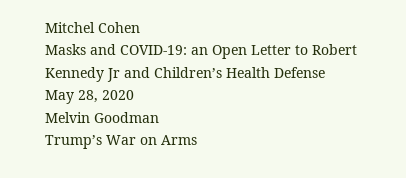Mitchel Cohen
Masks and COVID-19: an Open Letter to Robert Kennedy Jr and Children’s Health Defense
May 28, 2020
Melvin Goodman
Trump’s War on Arms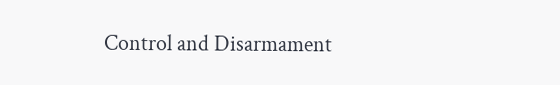Control and Disarmament